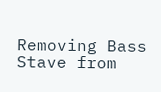Removing Bass Stave from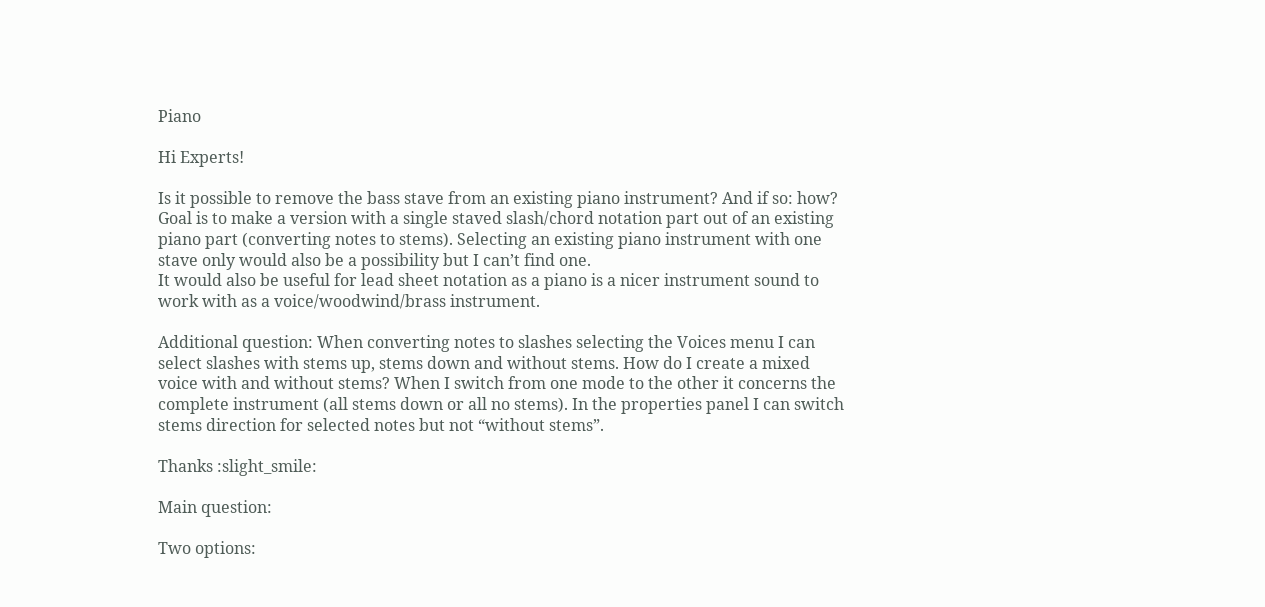Piano

Hi Experts!

Is it possible to remove the bass stave from an existing piano instrument? And if so: how? Goal is to make a version with a single staved slash/chord notation part out of an existing piano part (converting notes to stems). Selecting an existing piano instrument with one stave only would also be a possibility but I can’t find one.
It would also be useful for lead sheet notation as a piano is a nicer instrument sound to work with as a voice/woodwind/brass instrument.

Additional question: When converting notes to slashes selecting the Voices menu I can select slashes with stems up, stems down and without stems. How do I create a mixed voice with and without stems? When I switch from one mode to the other it concerns the complete instrument (all stems down or all no stems). In the properties panel I can switch stems direction for selected notes but not “without stems”.

Thanks :slight_smile:

Main question:

Two options: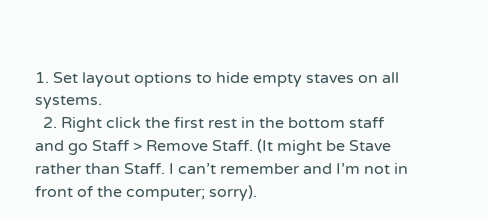1. Set layout options to hide empty staves on all systems.
  2. Right click the first rest in the bottom staff and go Staff > Remove Staff. (It might be Stave rather than Staff. I can’t remember and I’m not in front of the computer; sorry).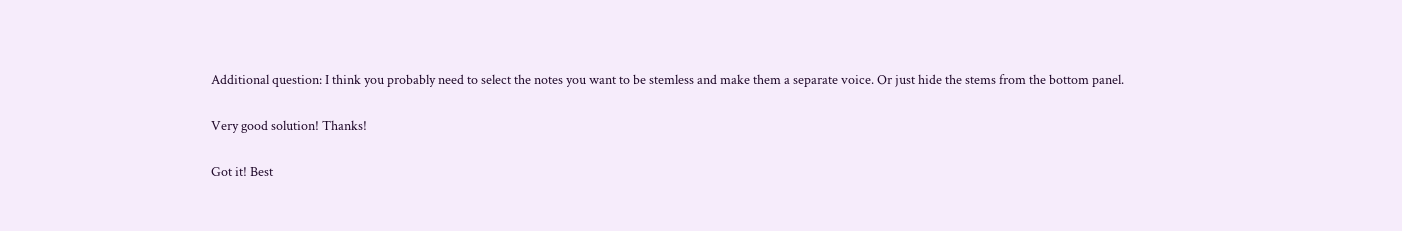Additional question: I think you probably need to select the notes you want to be stemless and make them a separate voice. Or just hide the stems from the bottom panel.

Very good solution! Thanks!

Got it! Best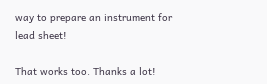way to prepare an instrument for lead sheet!

That works too. Thanks a lot!